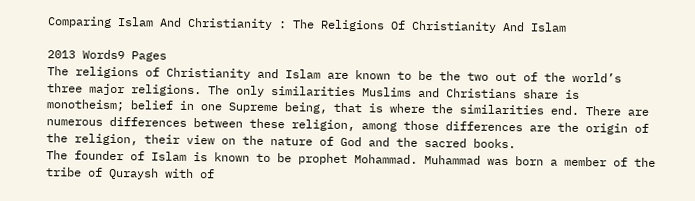Comparing Islam And Christianity : The Religions Of Christianity And Islam

2013 Words9 Pages
The religions of Christianity and Islam are known to be the two out of the world’s three major religions. The only similarities Muslims and Christians share is monotheism; belief in one Supreme being, that is where the similarities end. There are numerous differences between these religion, among those differences are the origin of the religion, their view on the nature of God and the sacred books.
The founder of Islam is known to be prophet Mohammad. Muhammad was born a member of the tribe of Quraysh with of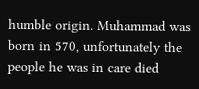humble origin. Muhammad was born in 570, unfortunately the people he was in care died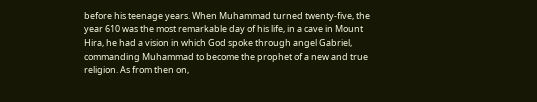before his teenage years. When Muhammad turned twenty-five, the year 610 was the most remarkable day of his life, in a cave in Mount Hira, he had a vision in which God spoke through angel Gabriel, commanding Muhammad to become the prophet of a new and true religion. As from then on,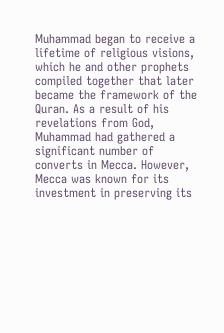Muhammad began to receive a lifetime of religious visions, which he and other prophets compiled together that later became the framework of the Quran. As a result of his revelations from God, Muhammad had gathered a significant number of converts in Mecca. However, Mecca was known for its investment in preserving its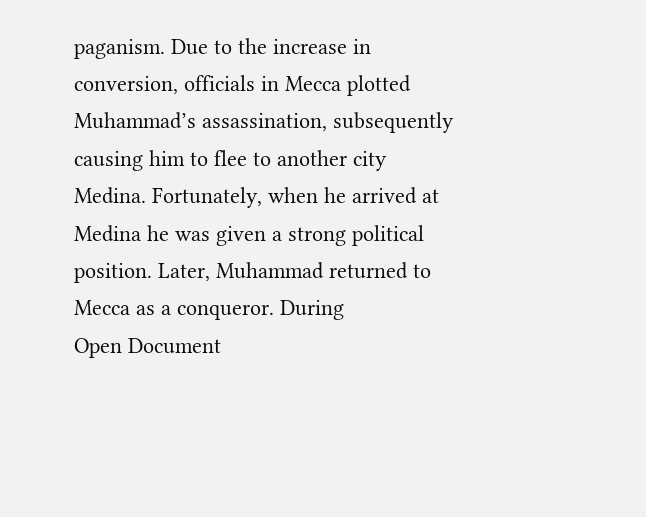paganism. Due to the increase in conversion, officials in Mecca plotted Muhammad’s assassination, subsequently causing him to flee to another city Medina. Fortunately, when he arrived at Medina he was given a strong political position. Later, Muhammad returned to Mecca as a conqueror. During
Open Document